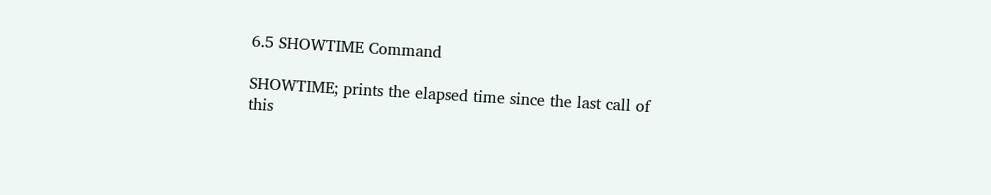6.5 SHOWTIME Command

SHOWTIME; prints the elapsed time since the last call of this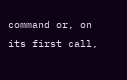command or, on its first call,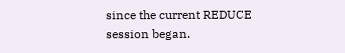since the current REDUCE session began.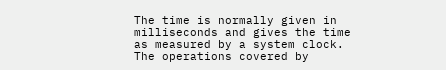The time is normally given in milliseconds and gives the time as measured by a system clock. The operations covered by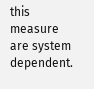this measure are system dependent.